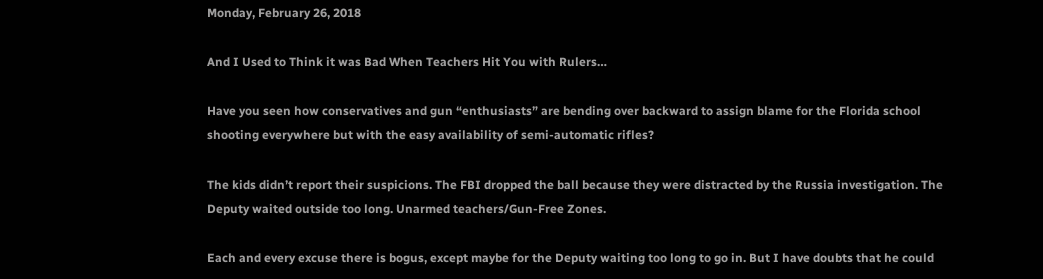Monday, February 26, 2018

And I Used to Think it was Bad When Teachers Hit You with Rulers…

Have you seen how conservatives and gun “enthusiasts” are bending over backward to assign blame for the Florida school shooting everywhere but with the easy availability of semi-automatic rifles?

The kids didn’t report their suspicions. The FBI dropped the ball because they were distracted by the Russia investigation. The Deputy waited outside too long. Unarmed teachers/Gun-Free Zones.

Each and every excuse there is bogus, except maybe for the Deputy waiting too long to go in. But I have doubts that he could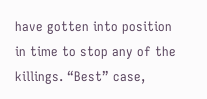have gotten into position in time to stop any of the killings. “Best” case,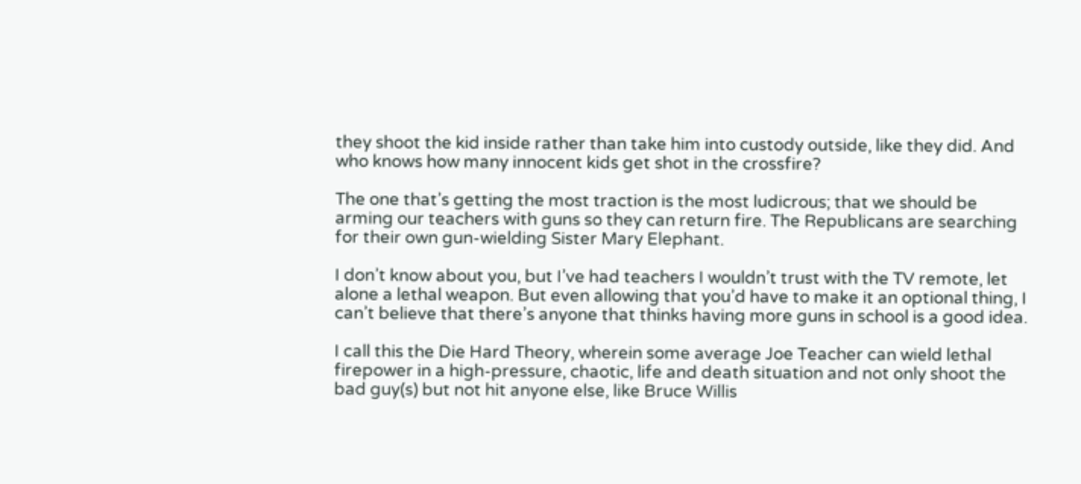they shoot the kid inside rather than take him into custody outside, like they did. And who knows how many innocent kids get shot in the crossfire?

The one that’s getting the most traction is the most ludicrous; that we should be arming our teachers with guns so they can return fire. The Republicans are searching for their own gun-wielding Sister Mary Elephant.

I don’t know about you, but I’ve had teachers I wouldn’t trust with the TV remote, let alone a lethal weapon. But even allowing that you’d have to make it an optional thing, I can’t believe that there’s anyone that thinks having more guns in school is a good idea.

I call this the Die Hard Theory, wherein some average Joe Teacher can wield lethal firepower in a high-pressure, chaotic, life and death situation and not only shoot the bad guy(s) but not hit anyone else, like Bruce Willis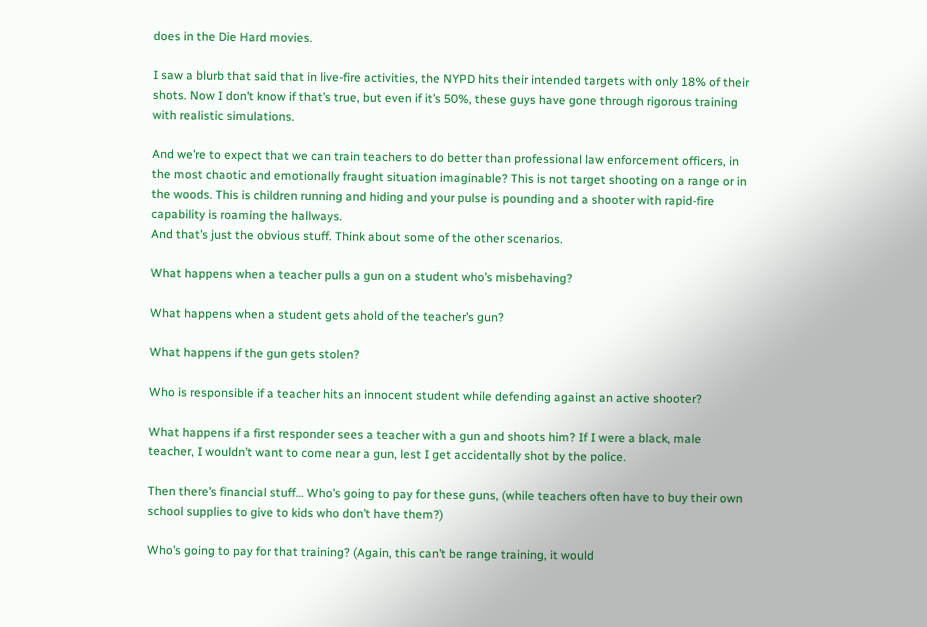does in the Die Hard movies.

I saw a blurb that said that in live-fire activities, the NYPD hits their intended targets with only 18% of their shots. Now I don’t know if that’s true, but even if it’s 50%, these guys have gone through rigorous training with realistic simulations.

And we’re to expect that we can train teachers to do better than professional law enforcement officers, in the most chaotic and emotionally fraught situation imaginable? This is not target shooting on a range or in the woods. This is children running and hiding and your pulse is pounding and a shooter with rapid-fire capability is roaming the hallways.
And that’s just the obvious stuff. Think about some of the other scenarios.

What happens when a teacher pulls a gun on a student who’s misbehaving?

What happens when a student gets ahold of the teacher’s gun?

What happens if the gun gets stolen?

Who is responsible if a teacher hits an innocent student while defending against an active shooter?

What happens if a first responder sees a teacher with a gun and shoots him? If I were a black, male teacher, I wouldn’t want to come near a gun, lest I get accidentally shot by the police.

Then there’s financial stuff… Who’s going to pay for these guns, (while teachers often have to buy their own school supplies to give to kids who don’t have them?)

Who’s going to pay for that training? (Again, this can’t be range training, it would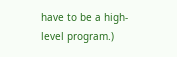have to be a high-level program.)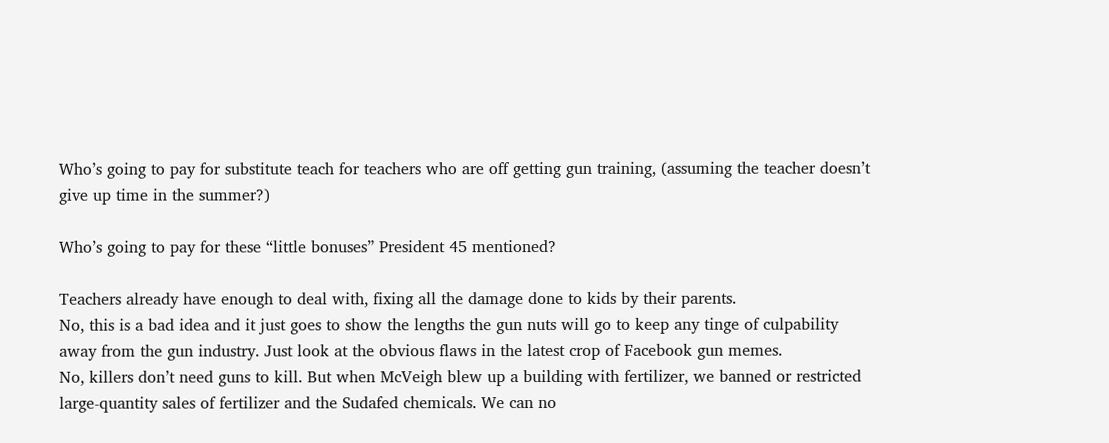Who’s going to pay for substitute teach for teachers who are off getting gun training, (assuming the teacher doesn’t give up time in the summer?)

Who’s going to pay for these “little bonuses” President 45 mentioned?

Teachers already have enough to deal with, fixing all the damage done to kids by their parents.
No, this is a bad idea and it just goes to show the lengths the gun nuts will go to keep any tinge of culpability away from the gun industry. Just look at the obvious flaws in the latest crop of Facebook gun memes.
No, killers don’t need guns to kill. But when McVeigh blew up a building with fertilizer, we banned or restricted large-quantity sales of fertilizer and the Sudafed chemicals. We can no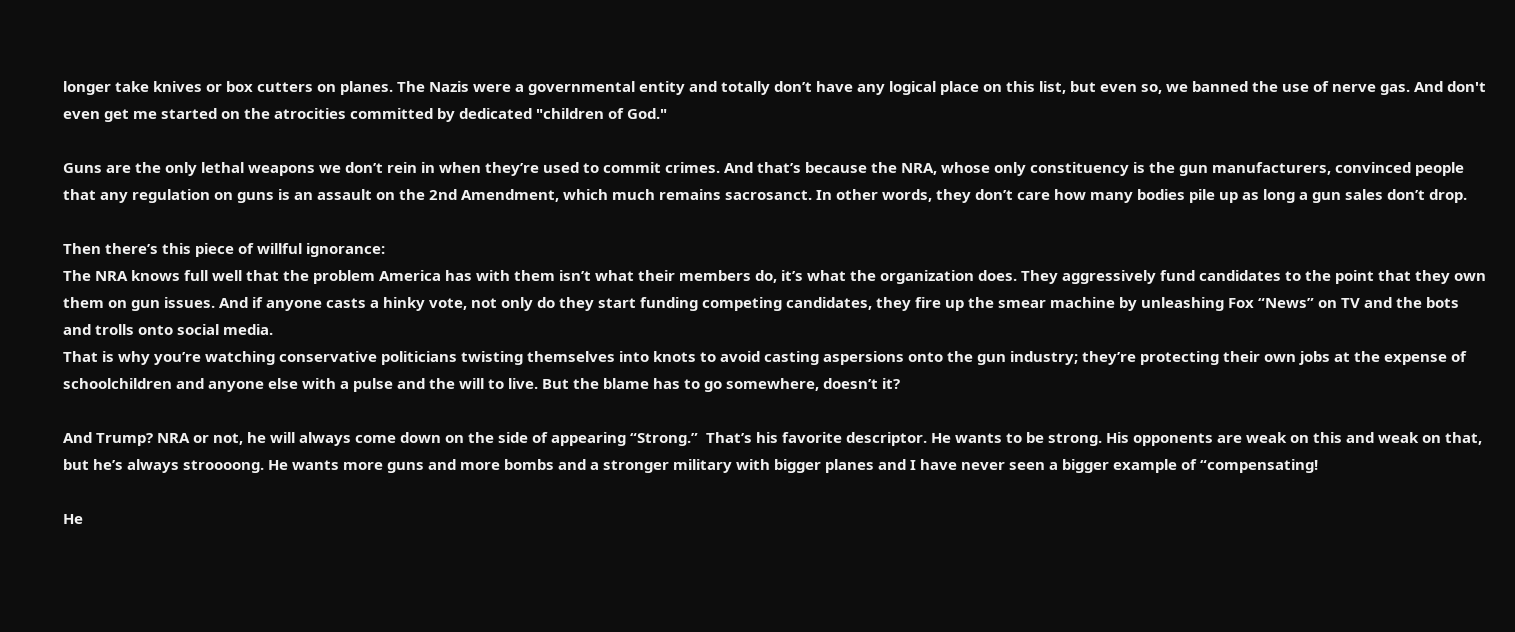longer take knives or box cutters on planes. The Nazis were a governmental entity and totally don’t have any logical place on this list, but even so, we banned the use of nerve gas. And don't even get me started on the atrocities committed by dedicated "children of God."

Guns are the only lethal weapons we don’t rein in when they’re used to commit crimes. And that’s because the NRA, whose only constituency is the gun manufacturers, convinced people that any regulation on guns is an assault on the 2nd Amendment, which much remains sacrosanct. In other words, they don’t care how many bodies pile up as long a gun sales don’t drop.

Then there’s this piece of willful ignorance:
The NRA knows full well that the problem America has with them isn’t what their members do, it’s what the organization does. They aggressively fund candidates to the point that they own them on gun issues. And if anyone casts a hinky vote, not only do they start funding competing candidates, they fire up the smear machine by unleashing Fox “News” on TV and the bots and trolls onto social media.
That is why you’re watching conservative politicians twisting themselves into knots to avoid casting aspersions onto the gun industry; they’re protecting their own jobs at the expense of schoolchildren and anyone else with a pulse and the will to live. But the blame has to go somewhere, doesn’t it?

And Trump? NRA or not, he will always come down on the side of appearing “Strong.”  That’s his favorite descriptor. He wants to be strong. His opponents are weak on this and weak on that, but he’s always stroooong. He wants more guns and more bombs and a stronger military with bigger planes and I have never seen a bigger example of “compensating!

He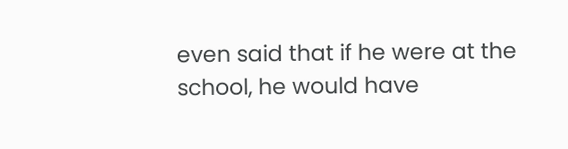even said that if he were at the school, he would have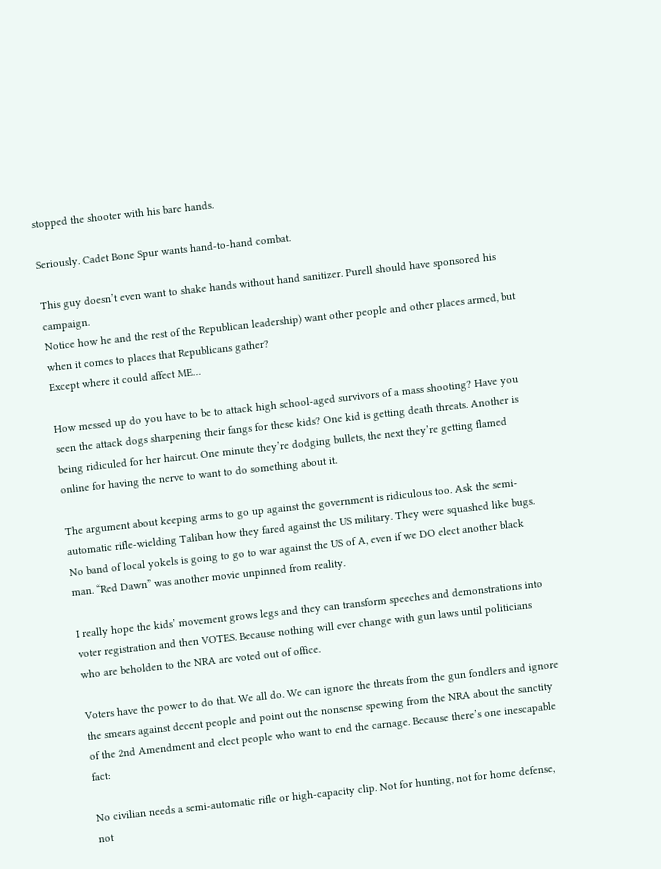stopped the shooter with his bare hands.

Seriously. Cadet Bone Spur wants hand-to-hand combat.

This guy doesn’t even want to shake hands without hand sanitizer. Purell should have sponsored his campaign.
Notice how he and the rest of the Republican leadership) want other people and other places armed, but when it comes to places that Republicans gather?
Except where it could affect ME…

How messed up do you have to be to attack high school-aged survivors of a mass shooting? Have you seen the attack dogs sharpening their fangs for these kids? One kid is getting death threats. Another is being ridiculed for her haircut. One minute they’re dodging bullets, the next they’re getting flamed online for having the nerve to want to do something about it.

The argument about keeping arms to go up against the government is ridiculous too. Ask the semi-automatic rifle-wielding Taliban how they fared against the US military. They were squashed like bugs. No band of local yokels is going to go to war against the US of A, even if we DO elect another black man. “Red Dawn” was another movie unpinned from reality.

I really hope the kids’ movement grows legs and they can transform speeches and demonstrations into voter registration and then VOTES. Because nothing will ever change with gun laws until politicians who are beholden to the NRA are voted out of office.

Voters have the power to do that. We all do. We can ignore the threats from the gun fondlers and ignore the smears against decent people and point out the nonsense spewing from the NRA about the sanctity of the 2nd Amendment and elect people who want to end the carnage. Because there’s one inescapable fact:

No civilian needs a semi-automatic rifle or high-capacity clip. Not for hunting, not for home defense, not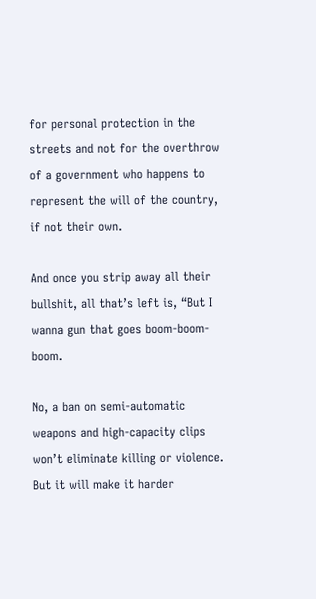for personal protection in the streets and not for the overthrow of a government who happens to represent the will of the country, if not their own.

And once you strip away all their bullshit, all that’s left is, “But I wanna gun that goes boom-boom-boom.

No, a ban on semi-automatic weapons and high-capacity clips won’t eliminate killing or violence. But it will make it harder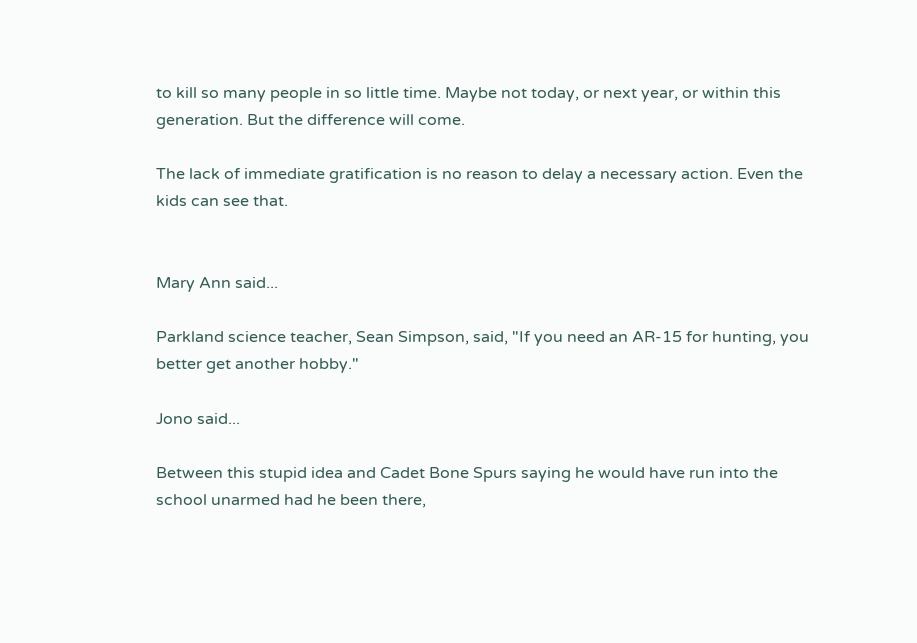to kill so many people in so little time. Maybe not today, or next year, or within this generation. But the difference will come.

The lack of immediate gratification is no reason to delay a necessary action. Even the kids can see that.


Mary Ann said...

Parkland science teacher, Sean Simpson, said, "If you need an AR-15 for hunting, you better get another hobby."

Jono said...

Between this stupid idea and Cadet Bone Spurs saying he would have run into the school unarmed had he been there,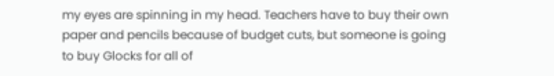my eyes are spinning in my head. Teachers have to buy their own paper and pencils because of budget cuts, but someone is going to buy Glocks for all of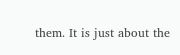them. It is just about the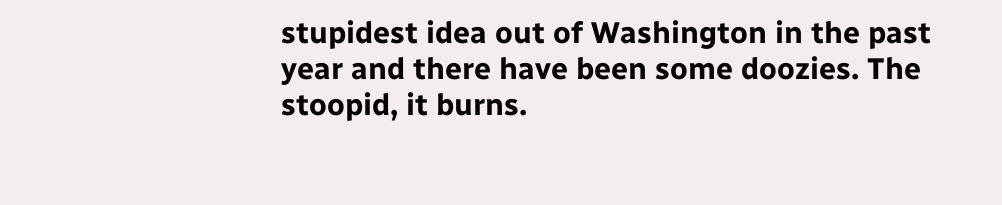stupidest idea out of Washington in the past year and there have been some doozies. The stoopid, it burns.